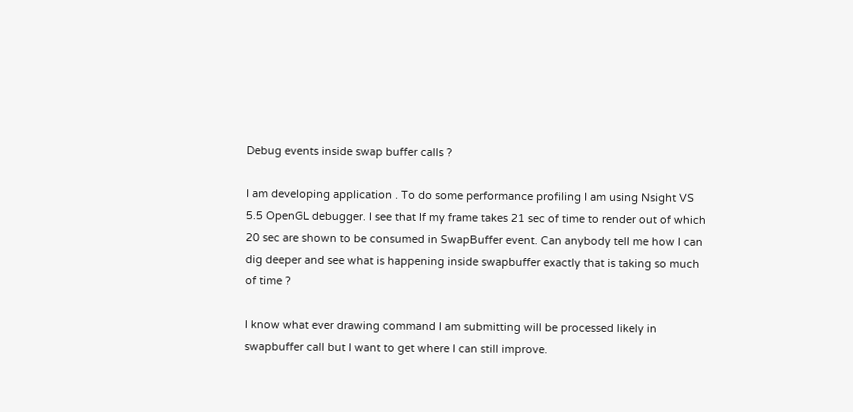Debug events inside swap buffer calls ?

I am developing application . To do some performance profiling I am using Nsight VS 5.5 OpenGL debugger. I see that If my frame takes 21 sec of time to render out of which 20 sec are shown to be consumed in SwapBuffer event. Can anybody tell me how I can dig deeper and see what is happening inside swapbuffer exactly that is taking so much of time ?

I know what ever drawing command I am submitting will be processed likely in swapbuffer call but I want to get where I can still improve.